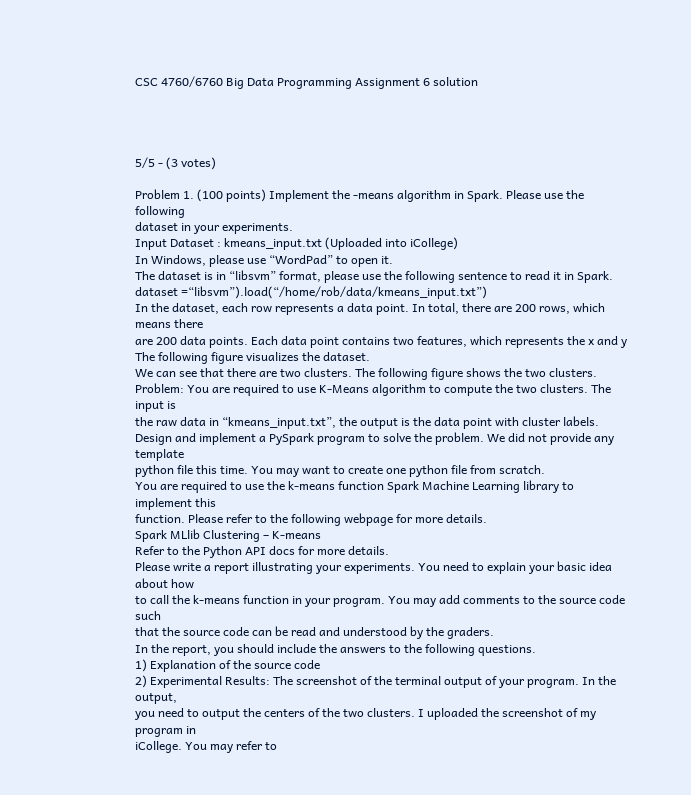CSC 4760/6760 Big Data Programming Assignment 6 solution




5/5 - (3 votes)

Problem 1. (100 points) Implement the -means algorithm in Spark. Please use the following
dataset in your experiments.
Input Dataset : kmeans_input.txt (Uploaded into iCollege)
In Windows, please use “WordPad” to open it.
The dataset is in “libsvm” format, please use the following sentence to read it in Spark.
dataset =“libsvm”).load(“/home/rob/data/kmeans_input.txt”)
In the dataset, each row represents a data point. In total, there are 200 rows, which means there
are 200 data points. Each data point contains two features, which represents the x and y
The following figure visualizes the dataset.
We can see that there are two clusters. The following figure shows the two clusters.
Problem: You are required to use K-Means algorithm to compute the two clusters. The input is
the raw data in “kmeans_input.txt”, the output is the data point with cluster labels.
Design and implement a PySpark program to solve the problem. We did not provide any template
python file this time. You may want to create one python file from scratch.
You are required to use the k-means function Spark Machine Learning library to implement this
function. Please refer to the following webpage for more details.
Spark MLlib Clustering – K-means
Refer to the Python API docs for more details.
Please write a report illustrating your experiments. You need to explain your basic idea about how
to call the k-means function in your program. You may add comments to the source code such
that the source code can be read and understood by the graders.
In the report, you should include the answers to the following questions.
1) Explanation of the source code
2) Experimental Results: The screenshot of the terminal output of your program. In the output,
you need to output the centers of the two clusters. I uploaded the screenshot of my program in
iCollege. You may refer to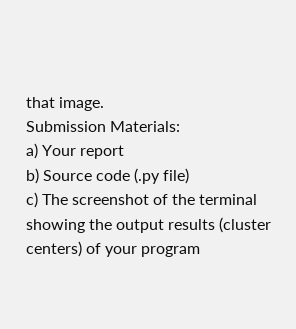that image.
Submission Materials:
a) Your report
b) Source code (.py file)
c) The screenshot of the terminal showing the output results (cluster centers) of your program